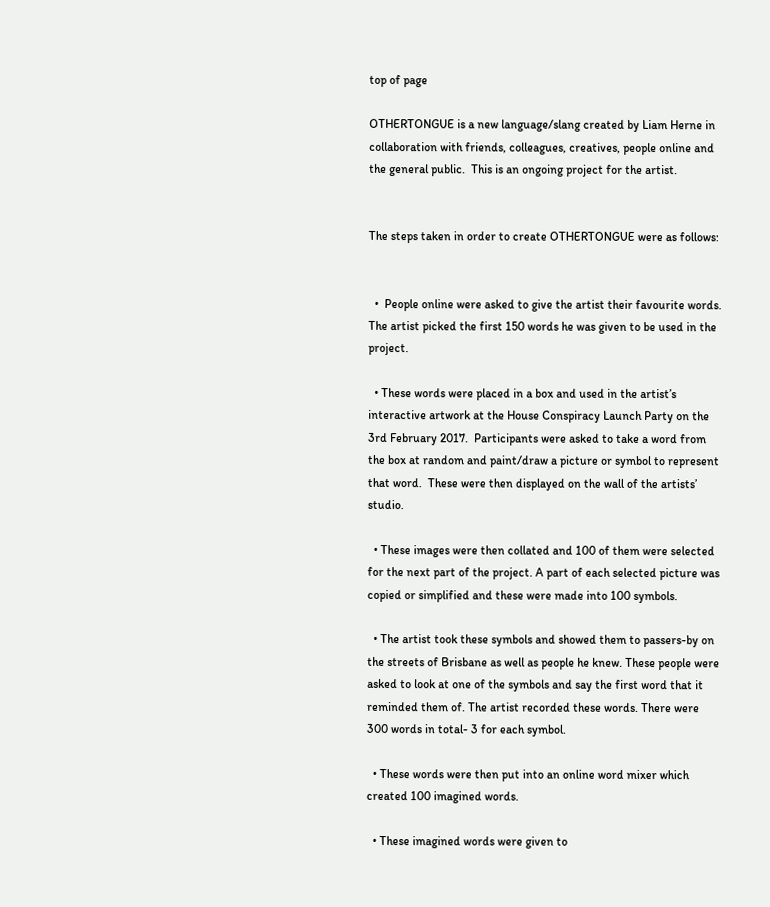top of page

OTHERTONGUE is a new language/slang created by Liam Herne in collaboration with friends, colleagues, creatives, people online and the general public.  This is an ongoing project for the artist.


The steps taken in order to create OTHERTONGUE were as follows:


  •  People online were asked to give the artist their favourite words.  The artist picked the first 150 words he was given to be used in the project.

  • These words were placed in a box and used in the artist’s interactive artwork at the House Conspiracy Launch Party on the 3rd February 2017.  Participants were asked to take a word from the box at random and paint/draw a picture or symbol to represent that word.  These were then displayed on the wall of the artists’ studio.

  • These images were then collated and 100 of them were selected for the next part of the project. A part of each selected picture was copied or simplified and these were made into 100 symbols.

  • The artist took these symbols and showed them to passers-by on the streets of Brisbane as well as people he knew. These people were asked to look at one of the symbols and say the first word that it reminded them of. The artist recorded these words. There were 300 words in total- 3 for each symbol.

  • These words were then put into an online word mixer which created 100 imagined words.

  • These imagined words were given to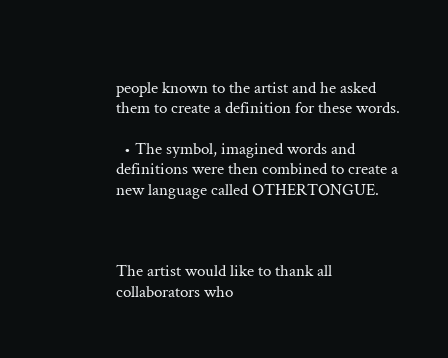people known to the artist and he asked them to create a definition for these words.

  • The symbol, imagined words and definitions were then combined to create a new language called OTHERTONGUE.



The artist would like to thank all collaborators who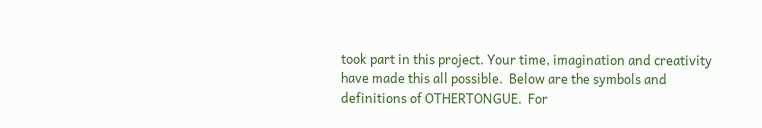took part in this project. Your time, imagination and creativity have made this all possible.  Below are the symbols and definitions of OTHERTONGUE.  For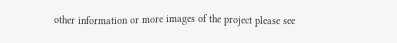other information or more images of the project please see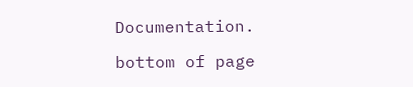Documentation.

bottom of page